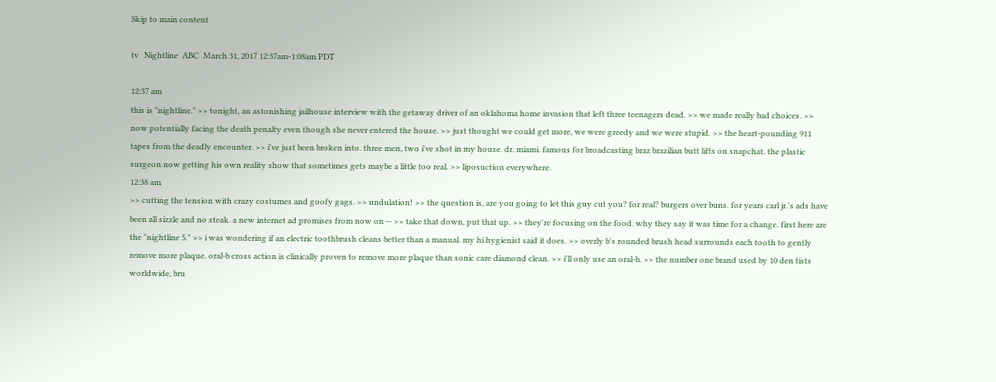Skip to main content

tv   Nightline  ABC  March 31, 2017 12:37am-1:08am PDT

12:37 am
this is "nightline." >> tonight, an astonishing jailhouse interview with the getaway driver of an oklahoma home invasion that left three teenagers dead. >> we made really bad choices. >> now potentially facing the death penalty even though she never entered the house. >> just thought we could get more, we were greedy and we were stupid. >> the heart-pounding 911 tapes from the deadly encounter. >> i've just been broken into. three men, two i've shot in my house. dr. miami. famous for broadcasting braz brazilian butt lifts on snapchat. the plastic surgeon now getting his own reality show that sometimes gets maybe a little too real. >> liposuction everywhere.
12:38 am
>> cutting the tension with crazy costumes and goofy gags. >> undulation! >> the question is, are you going to let this guy cut you? for real? burgers over buns. for years carl jr.'s ads have been all sizzle and no steak. a new internet ad promises from now on -- >> take that down, put that up. >> they're focusing on the food. why they say it was time for a change. first here are the "nightline 5." >> i was wondering if an electric toothbrush cleans better than a manual. my hi hygienist said it does. >> overly b's rounded brush head surrounds each tooth to gently remove more plaque. oral-b cross action is clinically proven to remove more plaque than sonic care diamond clean. >> i'll only use an oral-b. >> the number one brand used by 10 den tists worldwide, bru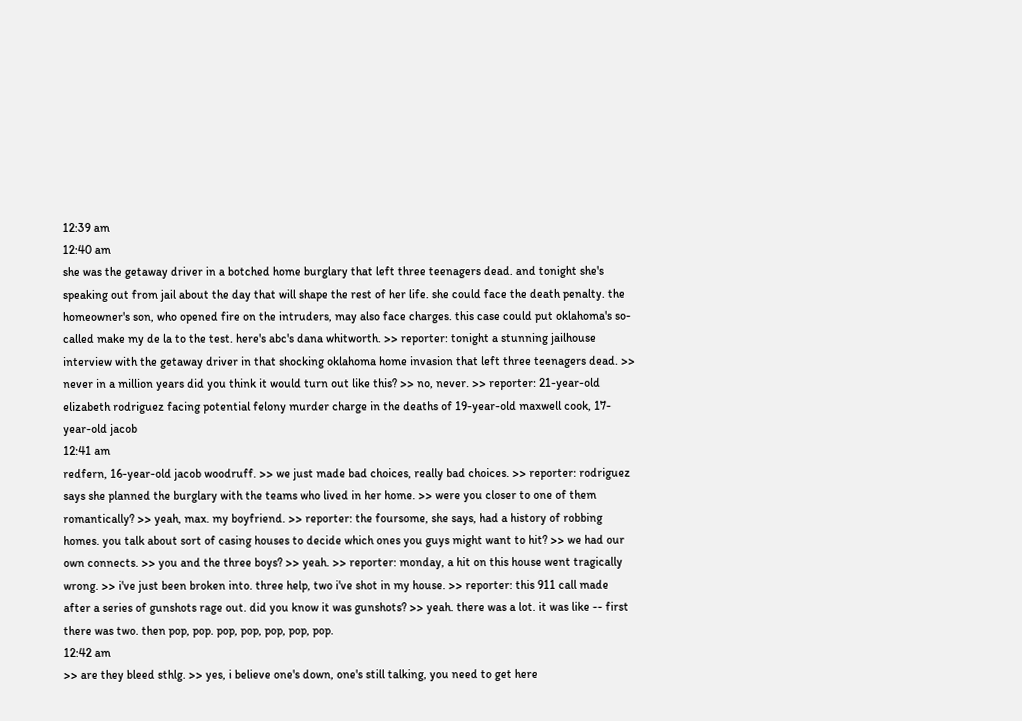12:39 am
12:40 am
she was the getaway driver in a botched home burglary that left three teenagers dead. and tonight she's speaking out from jail about the day that will shape the rest of her life. she could face the death penalty. the homeowner's son, who opened fire on the intruders, may also face charges. this case could put oklahoma's so-called make my de la to the test. here's abc's dana whitworth. >> reporter: tonight a stunning jailhouse interview with the getaway driver in that shocking oklahoma home invasion that left three teenagers dead. >> never in a million years did you think it would turn out like this? >> no, never. >> reporter: 21-year-old elizabeth rodriguez facing potential felony murder charge in the deaths of 19-year-old maxwell cook, 17-year-old jacob
12:41 am
redfern, 16-year-old jacob woodruff. >> we just made bad choices, really bad choices. >> reporter: rodriguez says she planned the burglary with the teams who lived in her home. >> were you closer to one of them romantically? >> yeah, max. my boyfriend. >> reporter: the foursome, she says, had a history of robbing homes. you talk about sort of casing houses to decide which ones you guys might want to hit? >> we had our own connects. >> you and the three boys? >> yeah. >> reporter: monday, a hit on this house went tragically wrong. >> i've just been broken into. three help, two i've shot in my house. >> reporter: this 911 call made after a series of gunshots rage out. did you know it was gunshots? >> yeah. there was a lot. it was like -- first there was two. then pop, pop. pop, pop, pop, pop, pop.
12:42 am
>> are they bleed sthlg. >> yes, i believe one's down, one's still talking, you need to get here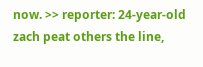now. >> reporter: 24-year-old zach peat others the line,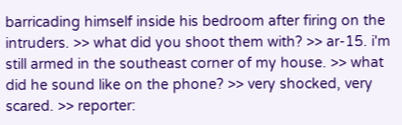barricading himself inside his bedroom after firing on the intruders. >> what did you shoot them with? >> ar-15. i'm still armed in the southeast corner of my house. >> what did he sound like on the phone? >> very shocked, very scared. >> reporter: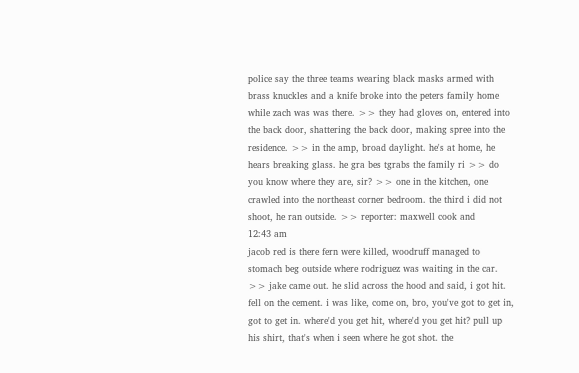police say the three teams wearing black masks armed with brass knuckles and a knife broke into the peters family home while zach was was there. >> they had gloves on, entered into the back door, shattering the back door, making spree into the residence. >> in the amp, broad daylight. he's at home, he hears breaking glass. he gra bes tgrabs the family ri >> do you know where they are, sir? >> one in the kitchen, one crawled into the northeast corner bedroom. the third i did not shoot, he ran outside. >> reporter: maxwell cook and
12:43 am
jacob red is there fern were killed, woodruff managed to stomach beg outside where rodriguez was waiting in the car. >> jake came out. he slid across the hood and said, i got hit. fell on the cement. i was like, come on, bro, you've got to get in, got to get in. where'd you get hit, where'd you get hit? pull up his shirt, that's when i seen where he got shot. the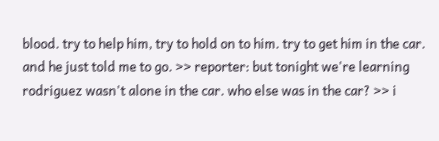blood. try to help him, try to hold on to him. try to get him in the car. and he just told me to go. >> reporter: but tonight we're learning rodriguez wasn't alone in the car. who else was in the car? >> i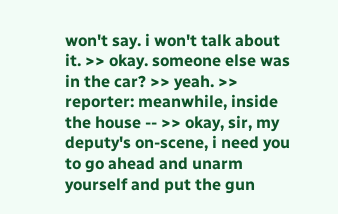won't say. i won't talk about it. >> okay. someone else was in the car? >> yeah. >> reporter: meanwhile, inside the house -- >> okay, sir, my deputy's on-scene, i need you to go ahead and unarm yourself and put the gun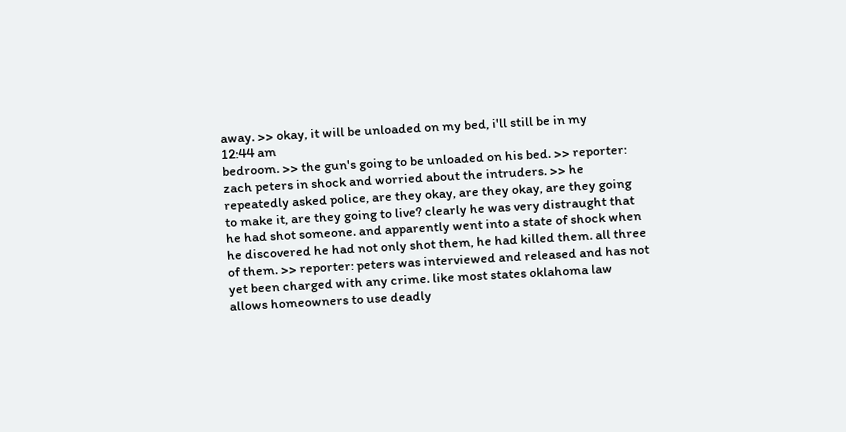away. >> okay, it will be unloaded on my bed, i'll still be in my
12:44 am
bedroom. >> the gun's going to be unloaded on his bed. >> reporter: zach peters in shock and worried about the intruders. >> he repeatedly asked police, are they okay, are they okay, are they going to make it, are they going to live? clearly he was very distraught that he had shot someone. and apparently went into a state of shock when he discovered he had not only shot them, he had killed them. all three of them. >> reporter: peters was interviewed and released and has not yet been charged with any crime. like most states oklahoma law allows homeowners to use deadly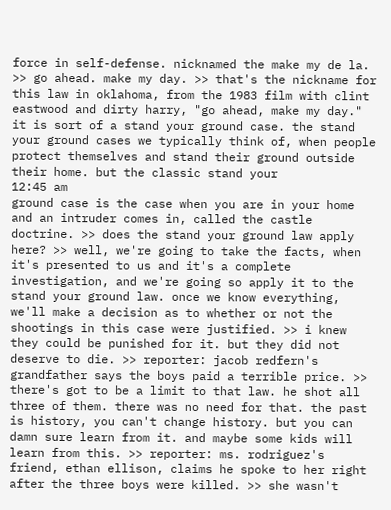force in self-defense. nicknamed the make my de la. >> go ahead. make my day. >> that's the nickname for this law in oklahoma, from the 1983 film with clint eastwood and dirty harry, "go ahead, make my day." it is sort of a stand your ground case. the stand your ground cases we typically think of, when people protect themselves and stand their ground outside their home. but the classic stand your
12:45 am
ground case is the case when you are in your home and an intruder comes in, called the castle doctrine. >> does the stand your ground law apply here? >> well, we're going to take the facts, when it's presented to us and it's a complete investigation, and we're going so apply it to the stand your ground law. once we know everything, we'll make a decision as to whether or not the shootings in this case were justified. >> i knew they could be punished for it. but they did not deserve to die. >> reporter: jacob redfern's grandfather says the boys paid a terrible price. >> there's got to be a limit to that law. he shot all three of them. there was no need for that. the past is history, you can't change history. but you can damn sure learn from it. and maybe some kids will learn from this. >> reporter: ms. rodriguez's friend, ethan ellison, claims he spoke to her right after the three boys were killed. >> she wasn't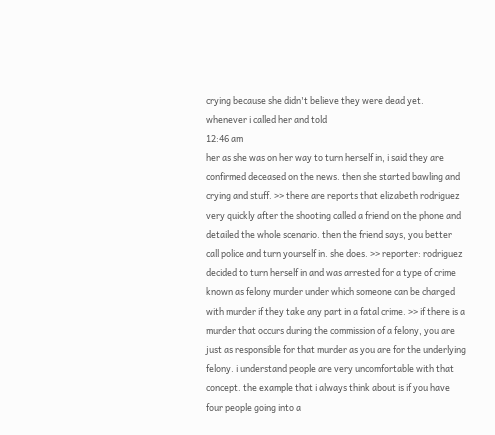crying because she didn't believe they were dead yet. whenever i called her and told
12:46 am
her as she was on her way to turn herself in, i said they are confirmed deceased on the news. then she started bawling and crying and stuff. >> there are reports that elizabeth rodriguez very quickly after the shooting called a friend on the phone and detailed the whole scenario. then the friend says, you better call police and turn yourself in. she does. >> reporter: rodriguez decided to turn herself in and was arrested for a type of crime known as felony murder under which someone can be charged with murder if they take any part in a fatal crime. >> if there is a murder that occurs during the commission of a felony, you are just as responsible for that murder as you are for the underlying felony. i understand people are very uncomfortable with that concept. the example that i always think about is if you have four people going into a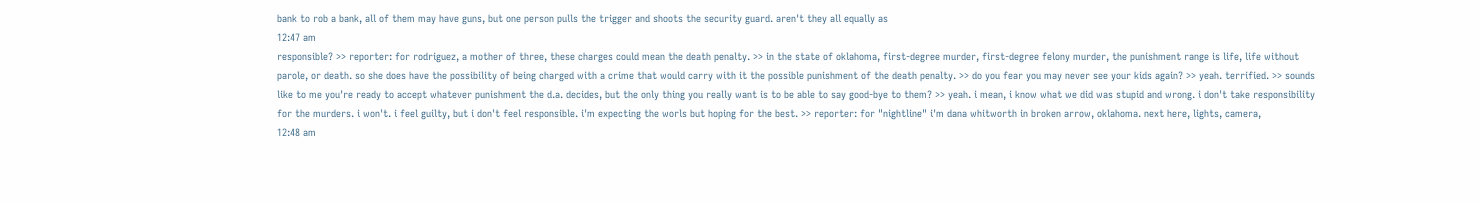bank to rob a bank, all of them may have guns, but one person pulls the trigger and shoots the security guard. aren't they all equally as
12:47 am
responsible? >> reporter: for rodriguez, a mother of three, these charges could mean the death penalty. >> in the state of oklahoma, first-degree murder, first-degree felony murder, the punishment range is life, life without parole, or death. so she does have the possibility of being charged with a crime that would carry with it the possible punishment of the death penalty. >> do you fear you may never see your kids again? >> yeah. terrified. >> sounds like to me you're ready to accept whatever punishment the d.a. decides, but the only thing you really want is to be able to say good-bye to them? >> yeah. i mean, i know what we did was stupid and wrong. i don't take responsibility for the murders. i won't. i feel guilty, but i don't feel responsible. i'm expecting the worls but hoping for the best. >> reporter: for "nightline" i'm dana whitworth in broken arrow, oklahoma. next here, lights, camera,
12:48 am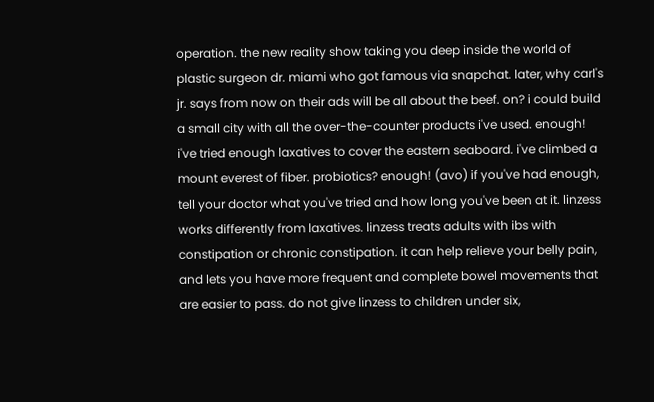operation. the new reality show taking you deep inside the world of plastic surgeon dr. miami who got famous via snapchat. later, why carl's jr. says from now on their ads will be all about the beef. on? i could build a small city with all the over-the-counter products i've used. enough! i've tried enough laxatives to cover the eastern seaboard. i've climbed a mount everest of fiber. probiotics? enough! (avo) if you've had enough, tell your doctor what you've tried and how long you've been at it. linzess works differently from laxatives. linzess treats adults with ibs with constipation or chronic constipation. it can help relieve your belly pain, and lets you have more frequent and complete bowel movements that are easier to pass. do not give linzess to children under six,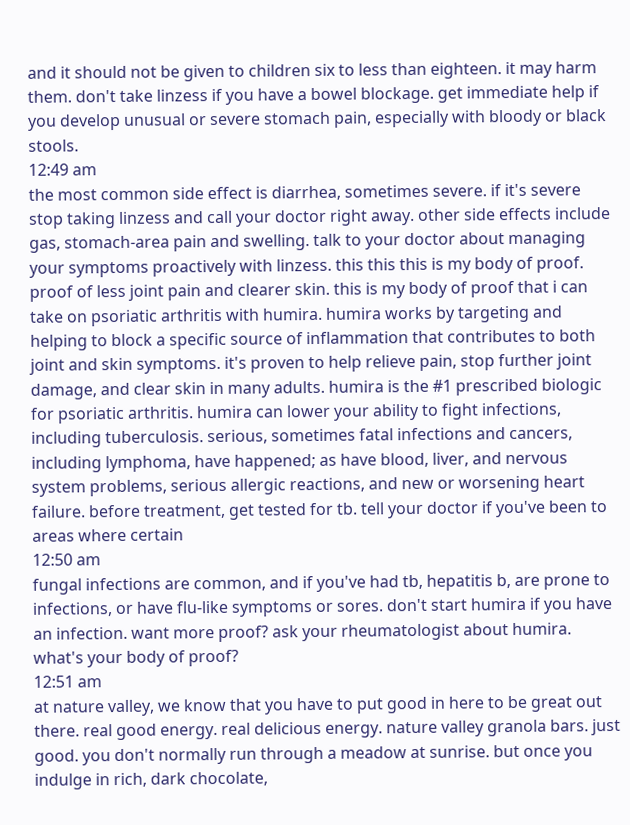and it should not be given to children six to less than eighteen. it may harm them. don't take linzess if you have a bowel blockage. get immediate help if you develop unusual or severe stomach pain, especially with bloody or black stools.
12:49 am
the most common side effect is diarrhea, sometimes severe. if it's severe stop taking linzess and call your doctor right away. other side effects include gas, stomach-area pain and swelling. talk to your doctor about managing your symptoms proactively with linzess. this this this is my body of proof. proof of less joint pain and clearer skin. this is my body of proof that i can take on psoriatic arthritis with humira. humira works by targeting and helping to block a specific source of inflammation that contributes to both joint and skin symptoms. it's proven to help relieve pain, stop further joint damage, and clear skin in many adults. humira is the #1 prescribed biologic for psoriatic arthritis. humira can lower your ability to fight infections, including tuberculosis. serious, sometimes fatal infections and cancers, including lymphoma, have happened; as have blood, liver, and nervous system problems, serious allergic reactions, and new or worsening heart failure. before treatment, get tested for tb. tell your doctor if you've been to areas where certain
12:50 am
fungal infections are common, and if you've had tb, hepatitis b, are prone to infections, or have flu-like symptoms or sores. don't start humira if you have an infection. want more proof? ask your rheumatologist about humira. what's your body of proof?
12:51 am
at nature valley, we know that you have to put good in here to be great out there. real good energy. real delicious energy. nature valley granola bars. just good. you don't normally run through a meadow at sunrise. but once you indulge in rich, dark chocolate,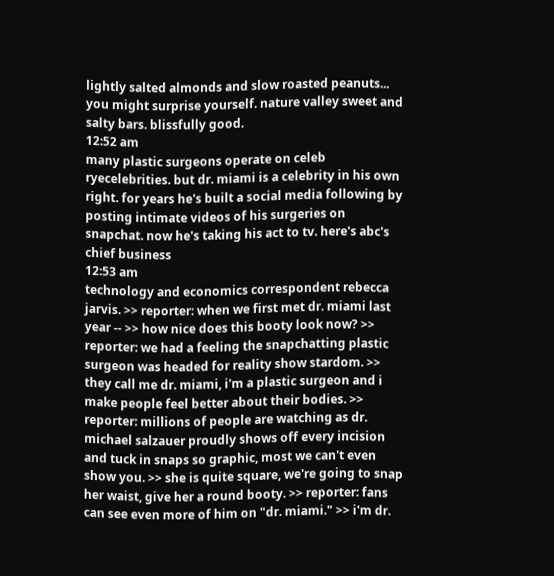lightly salted almonds and slow roasted peanuts... you might surprise yourself. nature valley sweet and salty bars. blissfully good.
12:52 am
many plastic surgeons operate on celeb ryecelebrities. but dr. miami is a celebrity in his own right. for years he's built a social media following by posting intimate videos of his surgeries on snapchat. now he's taking his act to tv. here's abc's chief business
12:53 am
technology and economics correspondent rebecca jarvis. >> reporter: when we first met dr. miami last year -- >> how nice does this booty look now? >> reporter: we had a feeling the snapchatting plastic surgeon was headed for reality show stardom. >> they call me dr. miami, i'm a plastic surgeon and i make people feel better about their bodies. >> reporter: millions of people are watching as dr. michael salzauer proudly shows off every incision and tuck in snaps so graphic, most we can't even show you. >> she is quite square, we're going to snap her waist, give her a round booty. >> reporter: fans can see even more of him on "dr. miami." >> i'm dr.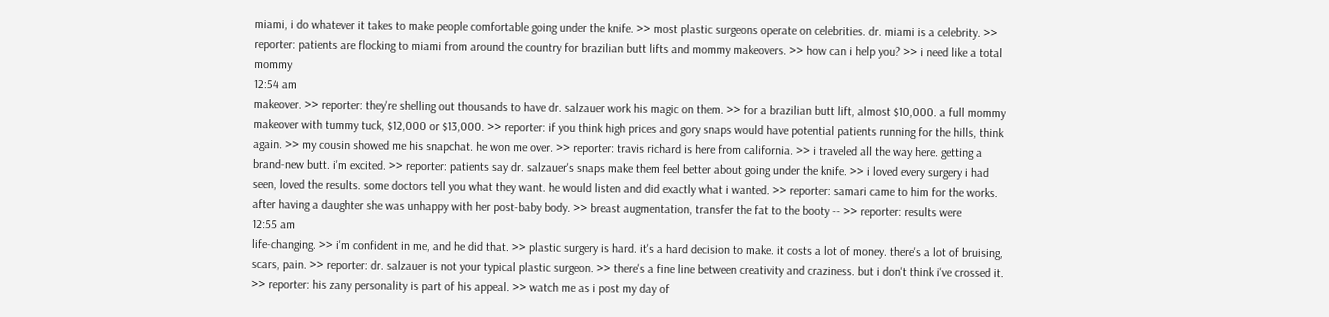miami, i do whatever it takes to make people comfortable going under the knife. >> most plastic surgeons operate on celebrities. dr. miami is a celebrity. >> reporter: patients are flocking to miami from around the country for brazilian butt lifts and mommy makeovers. >> how can i help you? >> i need like a total mommy
12:54 am
makeover. >> reporter: they're shelling out thousands to have dr. salzauer work his magic on them. >> for a brazilian butt lift, almost $10,000. a full mommy makeover with tummy tuck, $12,000 or $13,000. >> reporter: if you think high prices and gory snaps would have potential patients running for the hills, think again. >> my cousin showed me his snapchat. he won me over. >> reporter: travis richard is here from california. >> i traveled all the way here. getting a brand-new butt. i'm excited. >> reporter: patients say dr. salzauer's snaps make them feel better about going under the knife. >> i loved every surgery i had seen, loved the results. some doctors tell you what they want. he would listen and did exactly what i wanted. >> reporter: samari came to him for the works. after having a daughter she was unhappy with her post-baby body. >> breast augmentation, transfer the fat to the booty -- >> reporter: results were
12:55 am
life-changing. >> i'm confident in me, and he did that. >> plastic surgery is hard. it's a hard decision to make. it costs a lot of money. there's a lot of bruising, scars, pain. >> reporter: dr. salzauer is not your typical plastic surgeon. >> there's a fine line between creativity and craziness. but i don't think i've crossed it. >> reporter: his zany personality is part of his appeal. >> watch me as i post my day of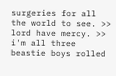surgeries for all the world to see. >> lord have mercy. >> i'm all three beastie boys rolled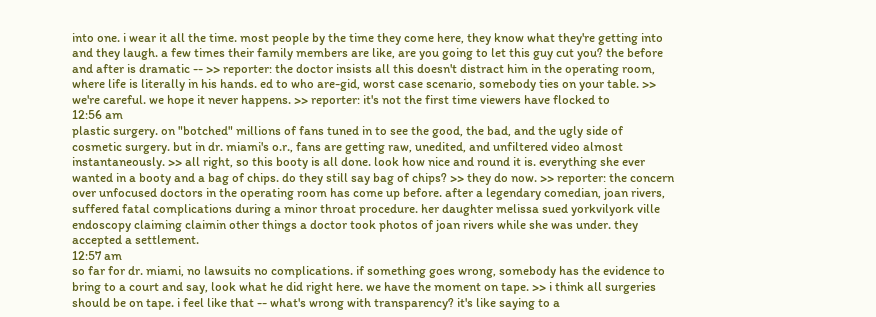into one. i wear it all the time. most people by the time they come here, they know what they're getting into and they laugh. a few times their family members are like, are you going to let this guy cut you? the before and after is dramatic -- >> reporter: the doctor insists all this doesn't distract him in the operating room, where life is literally in his hands. ed to who are-gid, worst case scenario, somebody ties on your table. >> we're careful. we hope it never happens. >> reporter: it's not the first time viewers have flocked to
12:56 am
plastic surgery. on "botched" millions of fans tuned in to see the good, the bad, and the ugly side of cosmetic surgery. but in dr. miami's o.r., fans are getting raw, unedited, and unfiltered video almost instantaneously. >> all right, so this booty is all done. look how nice and round it is. everything she ever wanted in a booty and a bag of chips. do they still say bag of chips? >> they do now. >> reporter: the concern over unfocused doctors in the operating room has come up before. after a legendary comedian, joan rivers, suffered fatal complications during a minor throat procedure. her daughter melissa sued yorkvilyork ville endoscopy claiming claimin other things a doctor took photos of joan rivers while she was under. they accepted a settlement.
12:57 am
so far for dr. miami, no lawsuits no complications. if something goes wrong, somebody has the evidence to bring to a court and say, look what he did right here. we have the moment on tape. >> i think all surgeries should be on tape. i feel like that -- what's wrong with transparency? it's like saying to a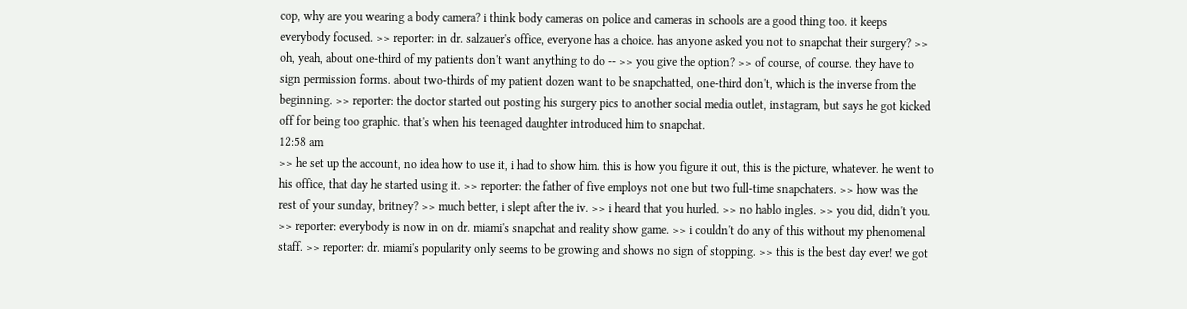cop, why are you wearing a body camera? i think body cameras on police and cameras in schools are a good thing too. it keeps everybody focused. >> reporter: in dr. salzauer's office, everyone has a choice. has anyone asked you not to snapchat their surgery? >> oh, yeah, about one-third of my patients don't want anything to do -- >> you give the option? >> of course, of course. they have to sign permission forms. about two-thirds of my patient dozen want to be snapchatted, one-third don't, which is the inverse from the beginning. >> reporter: the doctor started out posting his surgery pics to another social media outlet, instagram, but says he got kicked off for being too graphic. that's when his teenaged daughter introduced him to snapchat.
12:58 am
>> he set up the account, no idea how to use it, i had to show him. this is how you figure it out, this is the picture, whatever. he went to his office, that day he started using it. >> reporter: the father of five employs not one but two full-time snapchaters. >> how was the rest of your sunday, britney? >> much better, i slept after the iv. >> i heard that you hurled. >> no hablo ingles. >> you did, didn't you. >> reporter: everybody is now in on dr. miami's snapchat and reality show game. >> i couldn't do any of this without my phenomenal staff. >> reporter: dr. miami's popularity only seems to be growing and shows no sign of stopping. >> this is the best day ever! we got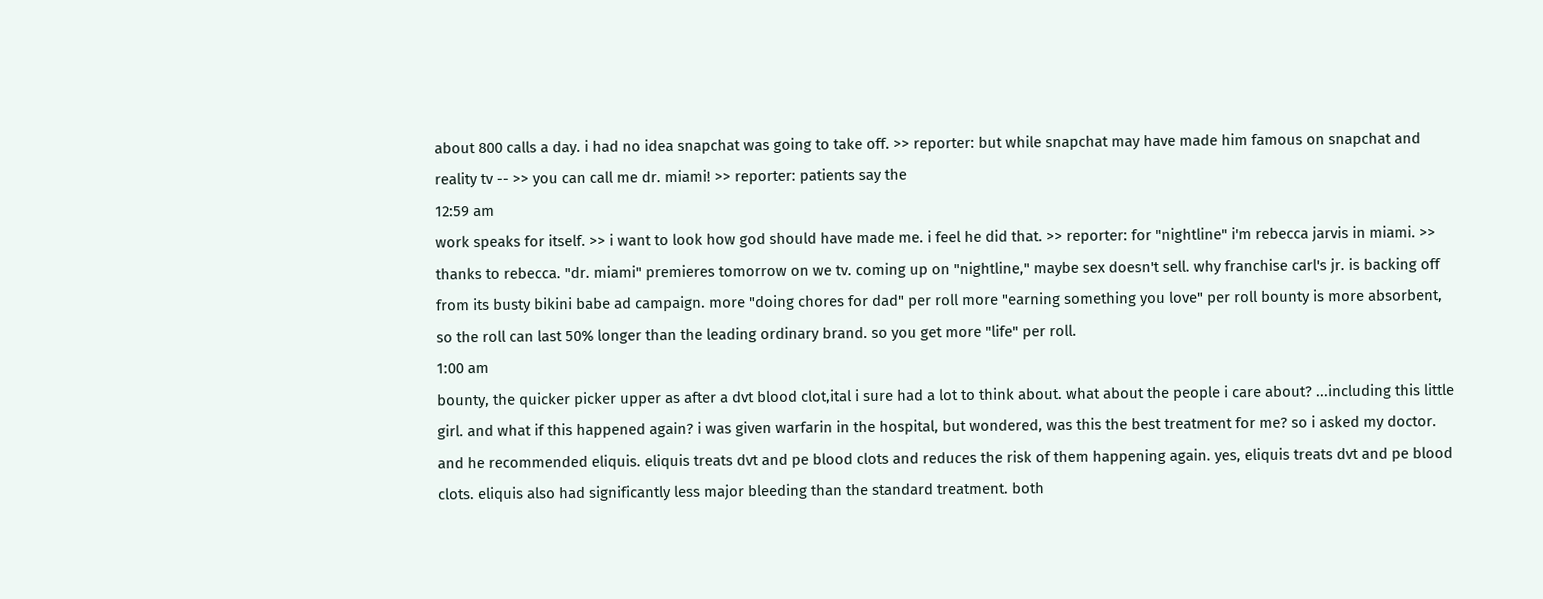about 800 calls a day. i had no idea snapchat was going to take off. >> reporter: but while snapchat may have made him famous on snapchat and reality tv -- >> you can call me dr. miami! >> reporter: patients say the
12:59 am
work speaks for itself. >> i want to look how god should have made me. i feel he did that. >> reporter: for "nightline" i'm rebecca jarvis in miami. >> thanks to rebecca. "dr. miami" premieres tomorrow on we tv. coming up on "nightline," maybe sex doesn't sell. why franchise carl's jr. is backing off from its busty bikini babe ad campaign. more "doing chores for dad" per roll more "earning something you love" per roll bounty is more absorbent, so the roll can last 50% longer than the leading ordinary brand. so you get more "life" per roll.
1:00 am
bounty, the quicker picker upper as after a dvt blood clot,ital i sure had a lot to think about. what about the people i care about? ...including this little girl. and what if this happened again? i was given warfarin in the hospital, but wondered, was this the best treatment for me? so i asked my doctor. and he recommended eliquis. eliquis treats dvt and pe blood clots and reduces the risk of them happening again. yes, eliquis treats dvt and pe blood clots. eliquis also had significantly less major bleeding than the standard treatment. both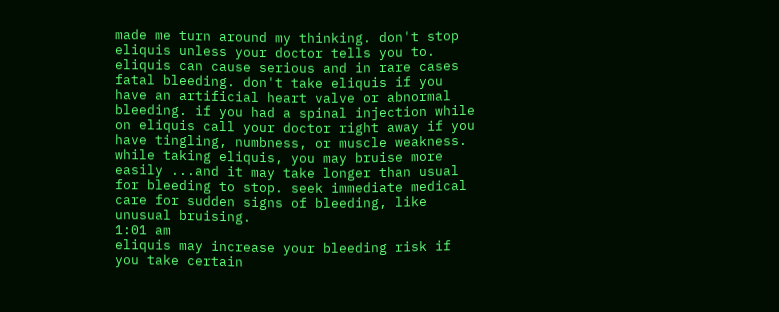made me turn around my thinking. don't stop eliquis unless your doctor tells you to. eliquis can cause serious and in rare cases fatal bleeding. don't take eliquis if you have an artificial heart valve or abnormal bleeding. if you had a spinal injection while on eliquis call your doctor right away if you have tingling, numbness, or muscle weakness. while taking eliquis, you may bruise more easily ...and it may take longer than usual for bleeding to stop. seek immediate medical care for sudden signs of bleeding, like unusual bruising.
1:01 am
eliquis may increase your bleeding risk if you take certain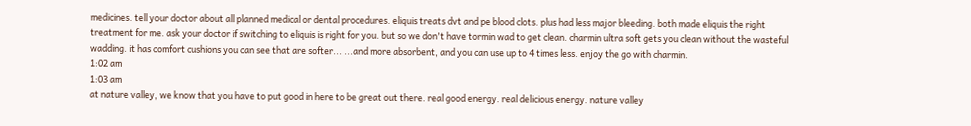medicines. tell your doctor about all planned medical or dental procedures. eliquis treats dvt and pe blood clots. plus had less major bleeding. both made eliquis the right treatment for me. ask your doctor if switching to eliquis is right for you. but so we don't have tormin wad to get clean. charmin ultra soft gets you clean without the wasteful wadding. it has comfort cushions you can see that are softer... ...and more absorbent, and you can use up to 4 times less. enjoy the go with charmin.
1:02 am
1:03 am
at nature valley, we know that you have to put good in here to be great out there. real good energy. real delicious energy. nature valley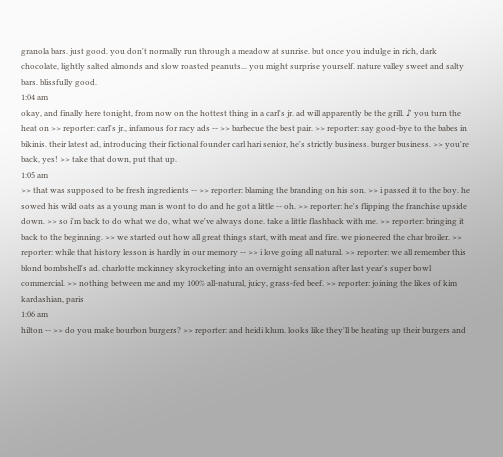granola bars. just good. you don't normally run through a meadow at sunrise. but once you indulge in rich, dark chocolate, lightly salted almonds and slow roasted peanuts... you might surprise yourself. nature valley sweet and salty bars. blissfully good.
1:04 am
okay, and finally here tonight, from now on the hottest thing in a carl's jr. ad will apparently be the grill. ♪ you turn the heat on >> reporter: carl's jr., infamous for racy ads -- >> barbecue the best pair. >> reporter: say good-bye to the babes in bikinis. their latest ad, introducing their fictional founder carl hari senior, he's strictly business. burger business. >> you're back, yes! >> take that down, put that up.
1:05 am
>> that was supposed to be fresh ingredients -- >> reporter: blaming the branding on his son. >> i passed it to the boy. he sowed his wild oats as a young man is wont to do and he got a little -- oh. >> reporter: he's flipping the franchise upside down. >> so i'm back to do what we do, what we've always done. take a little flashback with me. >> reporter: bringing it back to the beginning. >> we started out how all great things start, with meat and fire. we pioneered the char broiler. >> reporter: while that history lesson is hardly in our memory -- >> i love going all natural. >> reporter: we all remember this blond bombshell's ad. charlotte mckinney skyrocketing into an overnight sensation after last year's super bowl commercial. >> nothing between me and my 100% all-natural, juicy, grass-fed beef. >> reporter: joining the likes of kim kardashian, paris
1:06 am
hilton -- >> do you make bourbon burgers? >> reporter: and heidi klum. looks like they'll be heating up their burgers and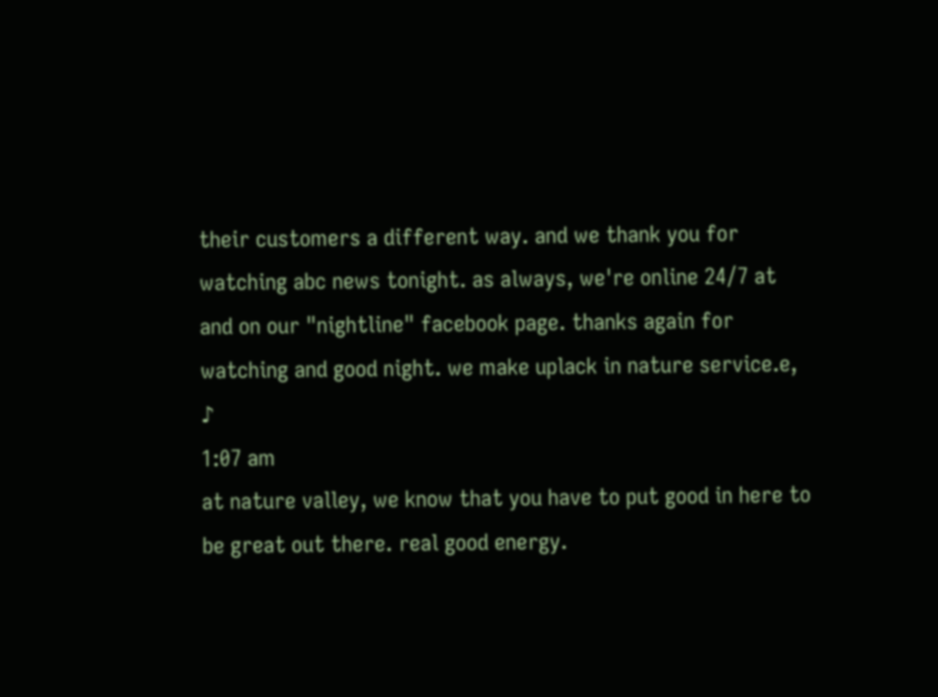their customers a different way. and we thank you for watching abc news tonight. as always, we're online 24/7 at and on our "nightline" facebook page. thanks again for watching and good night. we make uplack in nature service.e, ♪
1:07 am
at nature valley, we know that you have to put good in here to be great out there. real good energy.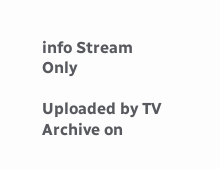info Stream Only

Uploaded by TV Archive on